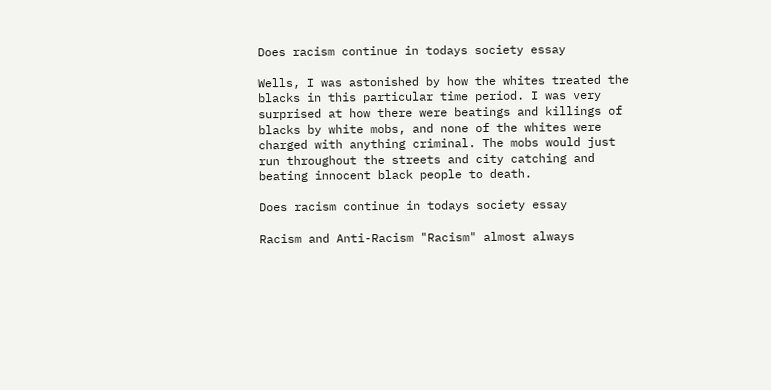Does racism continue in todays society essay

Wells, I was astonished by how the whites treated the blacks in this particular time period. I was very surprised at how there were beatings and killings of blacks by white mobs, and none of the whites were charged with anything criminal. The mobs would just run throughout the streets and city catching and beating innocent black people to death.

Does racism continue in todays society essay

Racism and Anti-Racism "Racism" almost always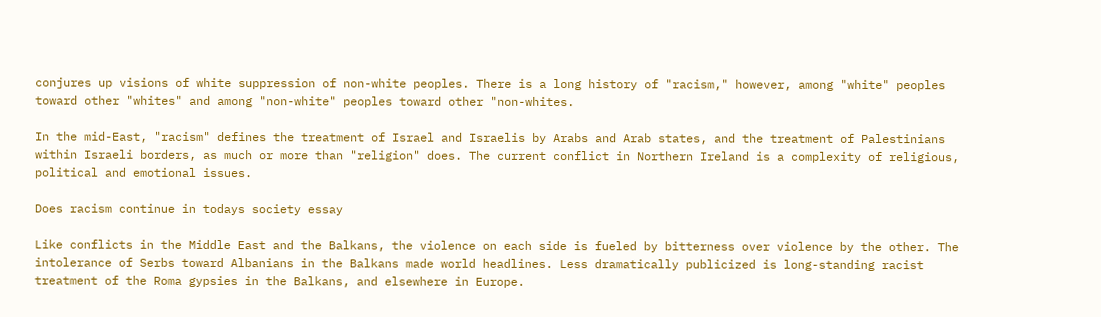conjures up visions of white suppression of non-white peoples. There is a long history of "racism," however, among "white" peoples toward other "whites" and among "non-white" peoples toward other "non-whites.

In the mid-East, "racism" defines the treatment of Israel and Israelis by Arabs and Arab states, and the treatment of Palestinians within Israeli borders, as much or more than "religion" does. The current conflict in Northern Ireland is a complexity of religious, political and emotional issues.

Does racism continue in todays society essay

Like conflicts in the Middle East and the Balkans, the violence on each side is fueled by bitterness over violence by the other. The intolerance of Serbs toward Albanians in the Balkans made world headlines. Less dramatically publicized is long-standing racist treatment of the Roma gypsies in the Balkans, and elsewhere in Europe.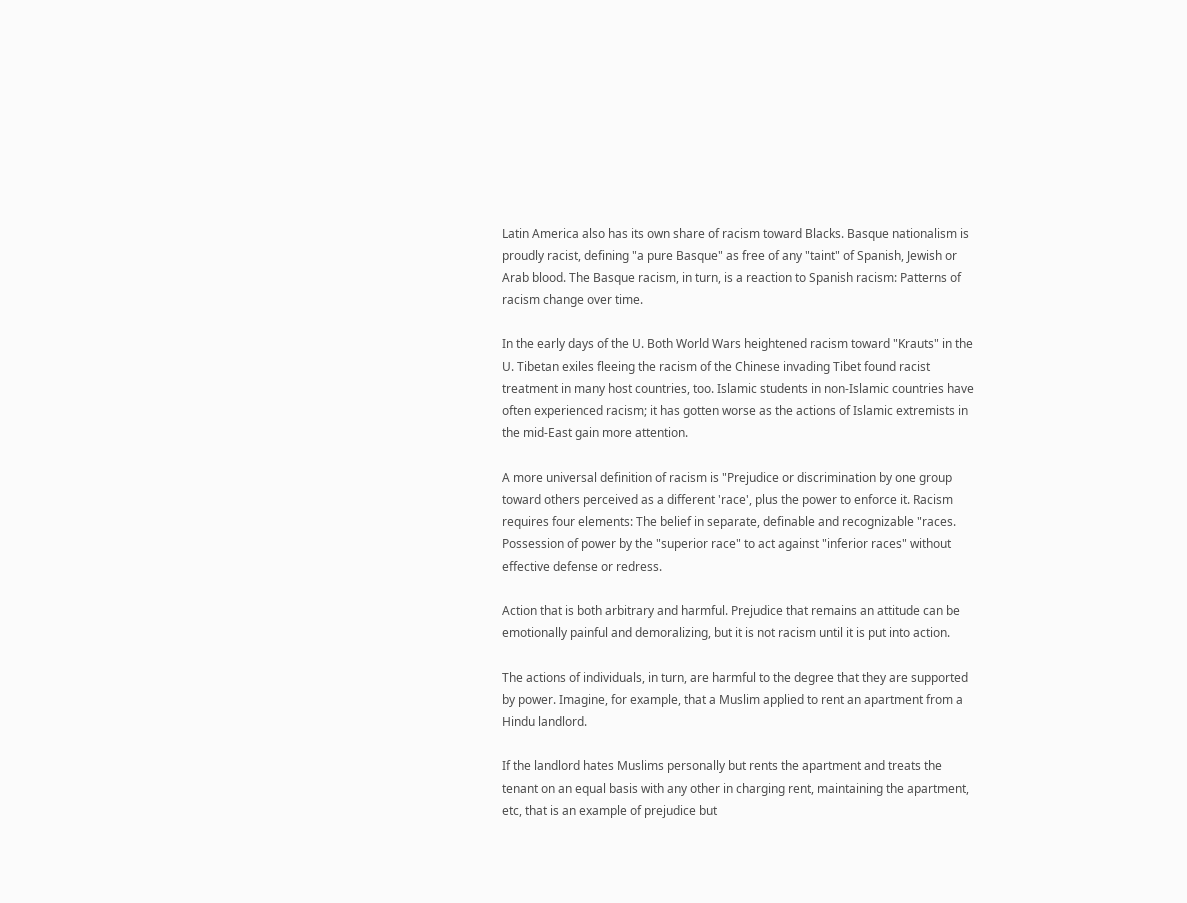Latin America also has its own share of racism toward Blacks. Basque nationalism is proudly racist, defining "a pure Basque" as free of any "taint" of Spanish, Jewish or Arab blood. The Basque racism, in turn, is a reaction to Spanish racism: Patterns of racism change over time.

In the early days of the U. Both World Wars heightened racism toward "Krauts" in the U. Tibetan exiles fleeing the racism of the Chinese invading Tibet found racist treatment in many host countries, too. Islamic students in non-Islamic countries have often experienced racism; it has gotten worse as the actions of Islamic extremists in the mid-East gain more attention.

A more universal definition of racism is "Prejudice or discrimination by one group toward others perceived as a different 'race', plus the power to enforce it. Racism requires four elements: The belief in separate, definable and recognizable "races. Possession of power by the "superior race" to act against "inferior races" without effective defense or redress.

Action that is both arbitrary and harmful. Prejudice that remains an attitude can be emotionally painful and demoralizing, but it is not racism until it is put into action.

The actions of individuals, in turn, are harmful to the degree that they are supported by power. Imagine, for example, that a Muslim applied to rent an apartment from a Hindu landlord.

If the landlord hates Muslims personally but rents the apartment and treats the tenant on an equal basis with any other in charging rent, maintaining the apartment, etc, that is an example of prejudice but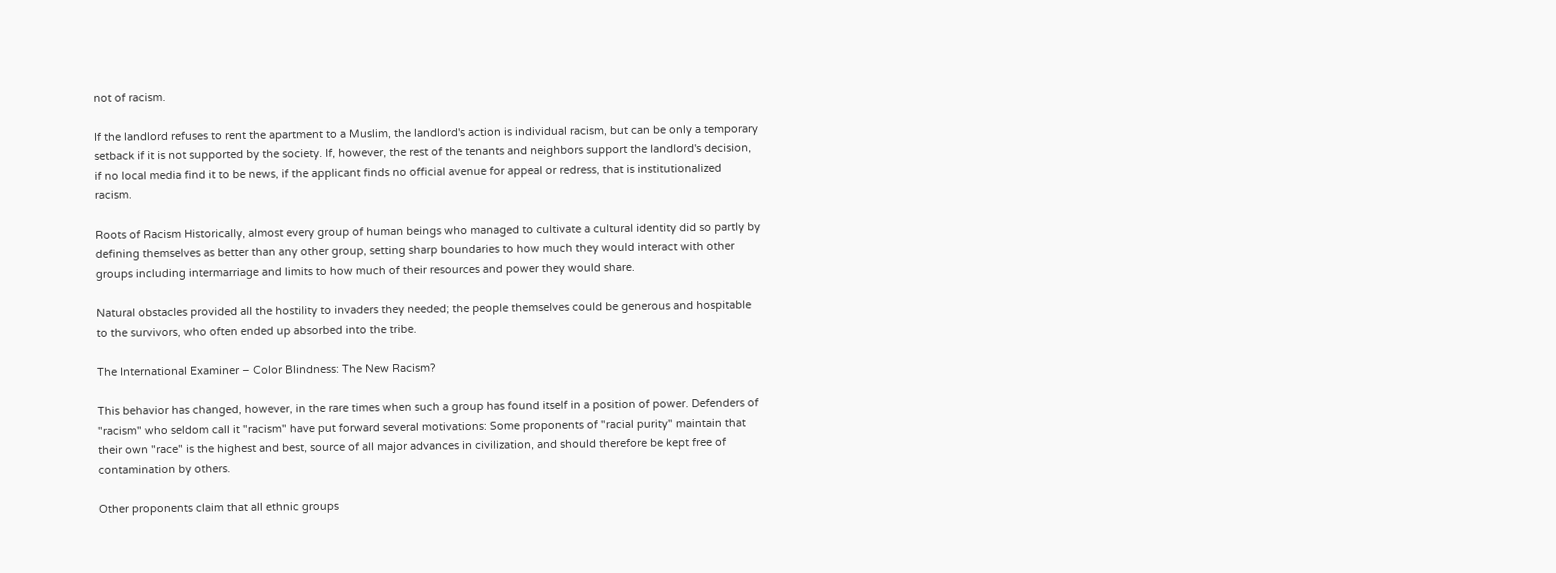not of racism.

If the landlord refuses to rent the apartment to a Muslim, the landlord's action is individual racism, but can be only a temporary setback if it is not supported by the society. If, however, the rest of the tenants and neighbors support the landlord's decision, if no local media find it to be news, if the applicant finds no official avenue for appeal or redress, that is institutionalized racism.

Roots of Racism Historically, almost every group of human beings who managed to cultivate a cultural identity did so partly by defining themselves as better than any other group, setting sharp boundaries to how much they would interact with other groups including intermarriage and limits to how much of their resources and power they would share.

Natural obstacles provided all the hostility to invaders they needed; the people themselves could be generous and hospitable to the survivors, who often ended up absorbed into the tribe.

The International Examiner – Color Blindness: The New Racism?

This behavior has changed, however, in the rare times when such a group has found itself in a position of power. Defenders of "racism" who seldom call it "racism" have put forward several motivations: Some proponents of "racial purity" maintain that their own "race" is the highest and best, source of all major advances in civilization, and should therefore be kept free of contamination by others.

Other proponents claim that all ethnic groups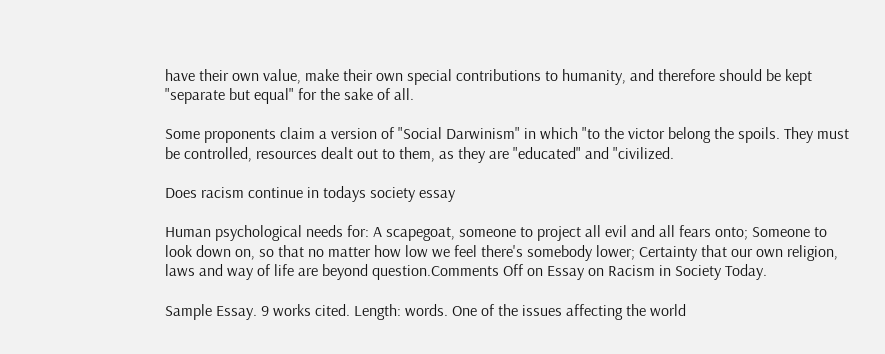have their own value, make their own special contributions to humanity, and therefore should be kept "separate but equal" for the sake of all.

Some proponents claim a version of "Social Darwinism" in which "to the victor belong the spoils. They must be controlled, resources dealt out to them, as they are "educated" and "civilized.

Does racism continue in todays society essay

Human psychological needs for: A scapegoat, someone to project all evil and all fears onto; Someone to look down on, so that no matter how low we feel there's somebody lower; Certainty that our own religion, laws and way of life are beyond question.Comments Off on Essay on Racism in Society Today.

Sample Essay. 9 works cited. Length: words. One of the issues affecting the world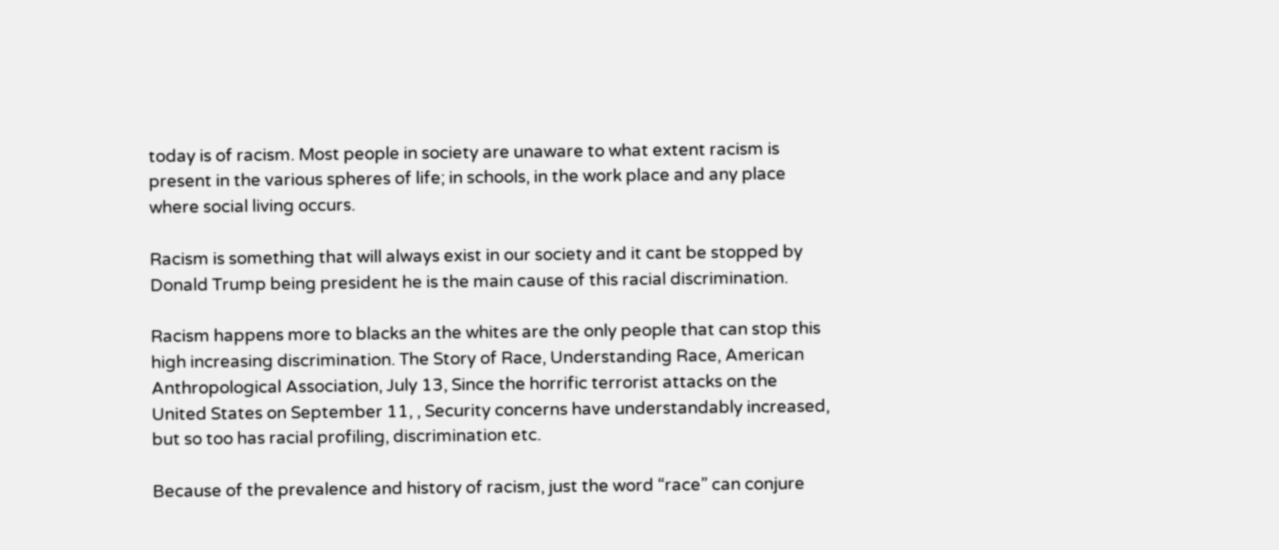today is of racism. Most people in society are unaware to what extent racism is present in the various spheres of life; in schools, in the work place and any place where social living occurs.

Racism is something that will always exist in our society and it cant be stopped by Donald Trump being president he is the main cause of this racial discrimination.

Racism happens more to blacks an the whites are the only people that can stop this high increasing discrimination. The Story of Race, Understanding Race, American Anthropological Association, July 13, Since the horrific terrorist attacks on the United States on September 11, , Security concerns have understandably increased, but so too has racial profiling, discrimination etc.

Because of the prevalence and history of racism, just the word “race” can conjure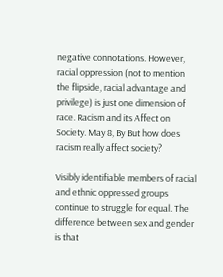negative connotations. However, racial oppression (not to mention the flipside, racial advantage and privilege) is just one dimension of race. Racism and its Affect on Society. May 8, By But how does racism really affect society?

Visibly identifiable members of racial and ethnic oppressed groups continue to struggle for equal. The difference between sex and gender is that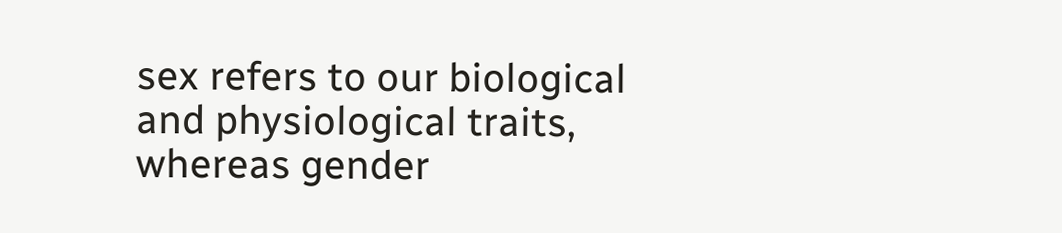sex refers to our biological and physiological traits, whereas gender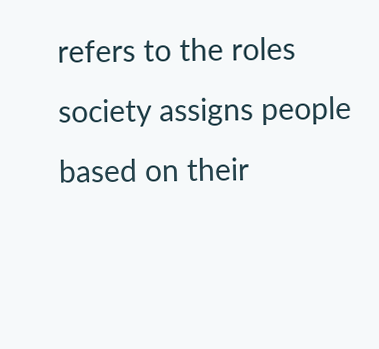refers to the roles society assigns people based on their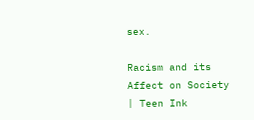sex.

Racism and its Affect on Society | Teen Ink